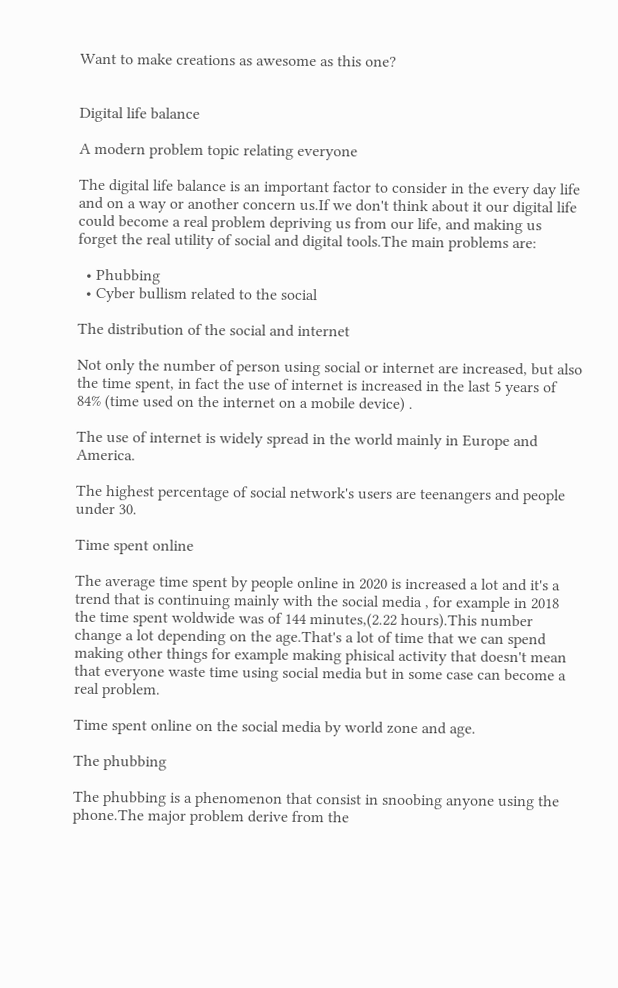Want to make creations as awesome as this one?


Digital life balance

A modern problem topic relating everyone

The digital life balance is an important factor to consider in the every day life and on a way or another concern us.If we don't think about it our digital life could become a real problem depriving us from our life, and making us forget the real utility of social and digital tools.The main problems are:

  • Phubbing
  • Cyber bullism related to the social

The distribution of the social and internet

Not only the number of person using social or internet are increased, but also the time spent, in fact the use of internet is increased in the last 5 years of 84% (time used on the internet on a mobile device) .

The use of internet is widely spread in the world mainly in Europe and America.

The highest percentage of social network's users are teenangers and people under 30.

Time spent online

The average time spent by people online in 2020 is increased a lot and it's a trend that is continuing mainly with the social media , for example in 2018 the time spent woldwide was of 144 minutes,(2.22 hours).This number change a lot depending on the age.That's a lot of time that we can spend making other things for example making phisical activity that doesn't mean that everyone waste time using social media but in some case can become a real problem.

Time spent online on the social media by world zone and age.

The phubbing

The phubbing is a phenomenon that consist in snoobing anyone using the phone.The major problem derive from the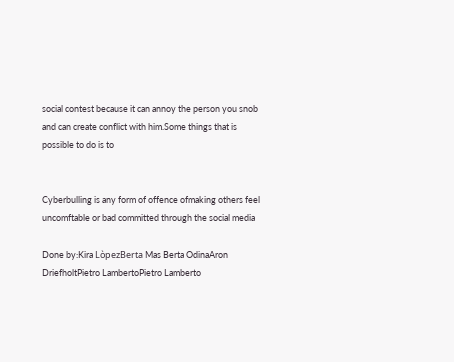social contest because it can annoy the person you snob and can create conflict with him.Some things that is possible to do is to


Cyberbulling is any form of offence ofmaking others feel uncomftable or bad committed through the social media

Done by:Kira LòpezBerta Mas Berta OdinaAron DriefholtPietro LambertoPietro Lamberto